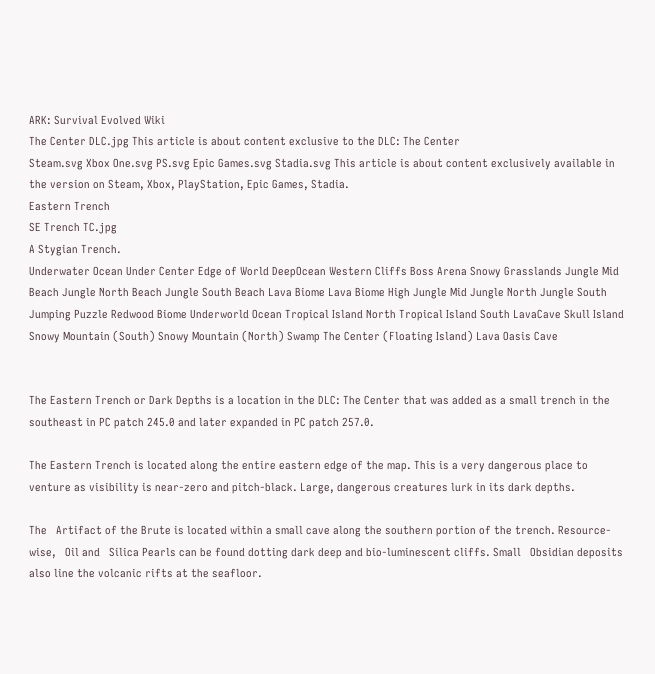ARK: Survival Evolved Wiki
The Center DLC.jpg This article is about content exclusive to the DLC: The Center
Steam.svg Xbox One.svg PS.svg Epic Games.svg Stadia.svg This article is about content exclusively available in the version on Steam, Xbox, PlayStation, Epic Games, Stadia.
Eastern Trench
SE Trench TC.jpg
A Stygian Trench.
Underwater Ocean Under Center Edge of World DeepOcean Western Cliffs Boss Arena Snowy Grasslands Jungle Mid Beach Jungle North Beach Jungle South Beach Lava Biome Lava Biome High Jungle Mid Jungle North Jungle South Jumping Puzzle Redwood Biome Underworld Ocean Tropical Island North Tropical Island South LavaCave Skull Island Snowy Mountain (South) Snowy Mountain (North) Swamp The Center (Floating Island) Lava Oasis Cave


The Eastern Trench or Dark Depths is a location in the DLC: The Center that was added as a small trench in the southeast in PC patch 245.0 and later expanded in PC patch 257.0.

The Eastern Trench is located along the entire eastern edge of the map. This is a very dangerous place to venture as visibility is near-zero and pitch-black. Large, dangerous creatures lurk in its dark depths.

The   Artifact of the Brute is located within a small cave along the southern portion of the trench. Resource-wise,   Oil and   Silica Pearls can be found dotting dark deep and bio-luminescent cliffs. Small   Obsidian deposits also line the volcanic rifts at the seafloor.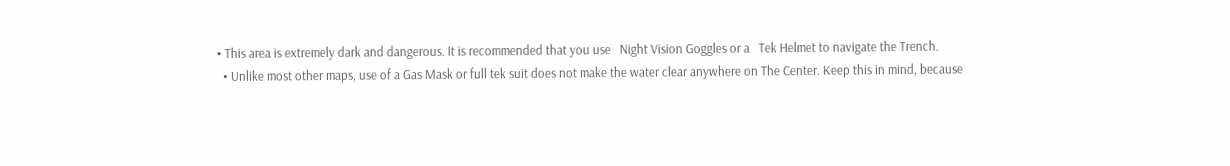• This area is extremely dark and dangerous. It is recommended that you use   Night Vision Goggles or a   Tek Helmet to navigate the Trench.
  • Unlike most other maps, use of a Gas Mask or full tek suit does not make the water clear anywhere on The Center. Keep this in mind, because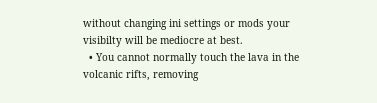without changing ini settings or mods your visibilty will be mediocre at best.
  • You cannot normally touch the lava in the volcanic rifts, removing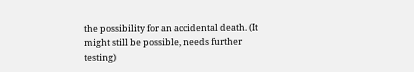the possibility for an accidental death. (It might still be possible, needs further testing)